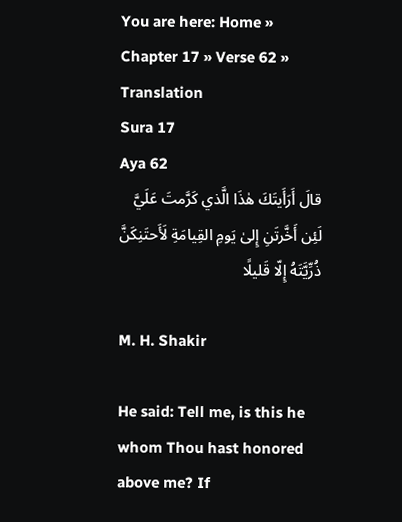You are here: Home » Chapter 17 » Verse 62 » Translation
Sura 17
Aya 62
قالَ أَرَأَيتَكَ هٰذَا الَّذي كَرَّمتَ عَلَيَّ لَئِن أَخَّرتَنِ إِلىٰ يَومِ القِيامَةِ لَأَحتَنِكَنَّ ذُرِّيَّتَهُ إِلّا قَليلًا

M. H. Shakir

He said: Tell me, is this he whom Thou hast honored above me? If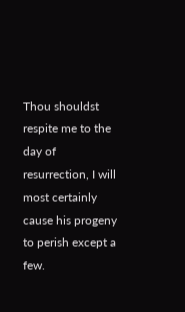Thou shouldst respite me to the day of resurrection, I will most certainly cause his progeny to perish except a few.